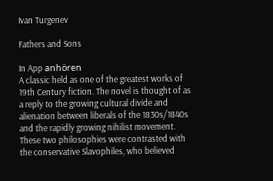Ivan Turgenev

Fathers and Sons

In App anhören
A classic held as one of the greatest works of 19th Century fiction. The novel is thought of as a reply to the growing cultural divide and alienation between liberals of the 1830s/1840s and the rapidly growing nihilist movement. These two philosophies were contrasted with the conservative Slavophiles, who believed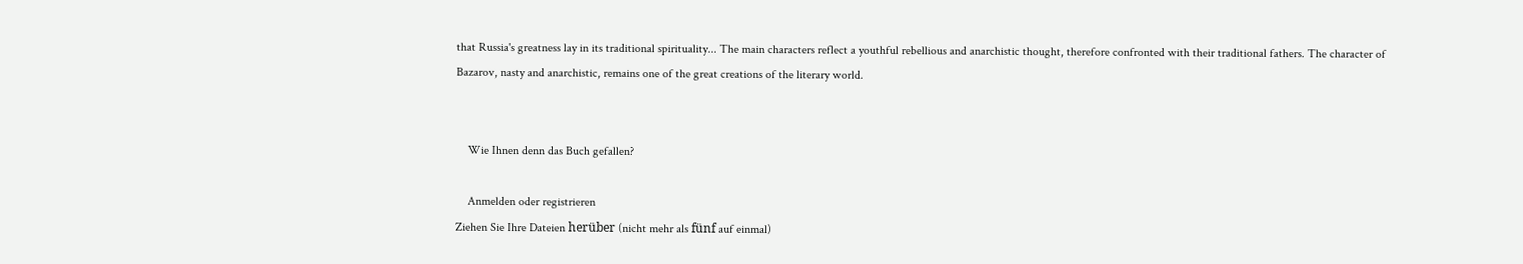that Russia's greatness lay in its traditional spirituality... The main characters reflect a youthful rebellious and anarchistic thought, therefore confronted with their traditional fathers. The character of Bazarov, nasty and anarchistic, remains one of the great creations of the literary world.


    Wie Ihnen denn das Buch gefallen?

    Anmelden oder registrieren
Ziehen Sie Ihre Dateien herüber (nicht mehr als fünf auf einmal)